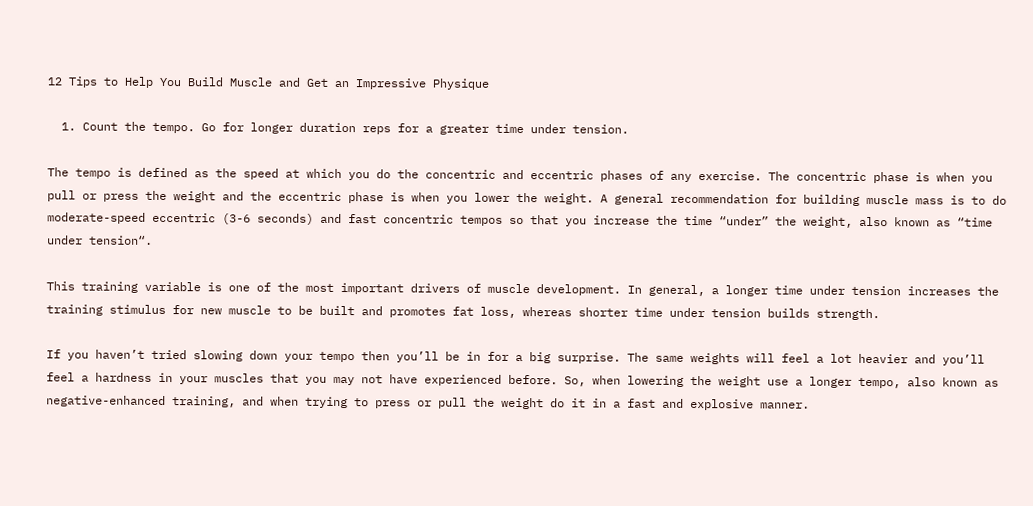12 Tips to Help You Build Muscle and Get an Impressive Physique

  1. Count the tempo. Go for longer duration reps for a greater time under tension.

The tempo is defined as the speed at which you do the concentric and eccentric phases of any exercise. The concentric phase is when you pull or press the weight and the eccentric phase is when you lower the weight. A general recommendation for building muscle mass is to do moderate-speed eccentric (3-6 seconds) and fast concentric tempos so that you increase the time “under” the weight, also known as “time under tension“.

This training variable is one of the most important drivers of muscle development. In general, a longer time under tension increases the training stimulus for new muscle to be built and promotes fat loss, whereas shorter time under tension builds strength.

If you haven’t tried slowing down your tempo then you’ll be in for a big surprise. The same weights will feel a lot heavier and you’ll feel a hardness in your muscles that you may not have experienced before. So, when lowering the weight use a longer tempo, also known as negative-enhanced training, and when trying to press or pull the weight do it in a fast and explosive manner.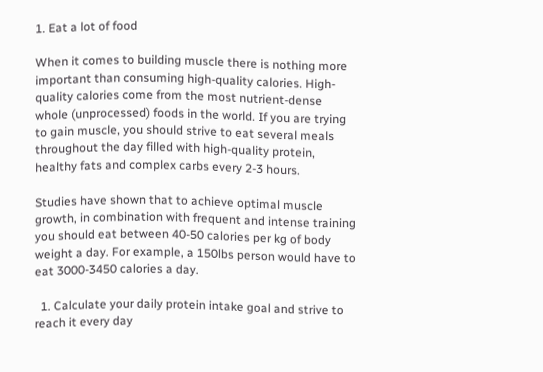1. Eat a lot of food

When it comes to building muscle there is nothing more important than consuming high-quality calories. High-quality calories come from the most nutrient-dense whole (unprocessed) foods in the world. If you are trying to gain muscle, you should strive to eat several meals throughout the day filled with high-quality protein, healthy fats and complex carbs every 2-3 hours.

Studies have shown that to achieve optimal muscle growth, in combination with frequent and intense training you should eat between 40-50 calories per kg of body weight a day. For example, a 150lbs person would have to eat 3000-3450 calories a day.

  1. Calculate your daily protein intake goal and strive to reach it every day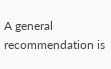A general recommendation is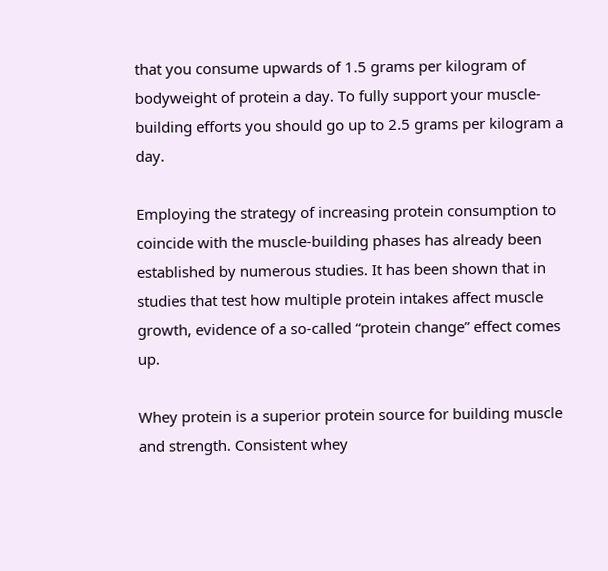that you consume upwards of 1.5 grams per kilogram of bodyweight of protein a day. To fully support your muscle-building efforts you should go up to 2.5 grams per kilogram a day.

Employing the strategy of increasing protein consumption to coincide with the muscle-building phases has already been established by numerous studies. It has been shown that in studies that test how multiple protein intakes affect muscle growth, evidence of a so-called “protein change” effect comes up.

Whey protein is a superior protein source for building muscle and strength. Consistent whey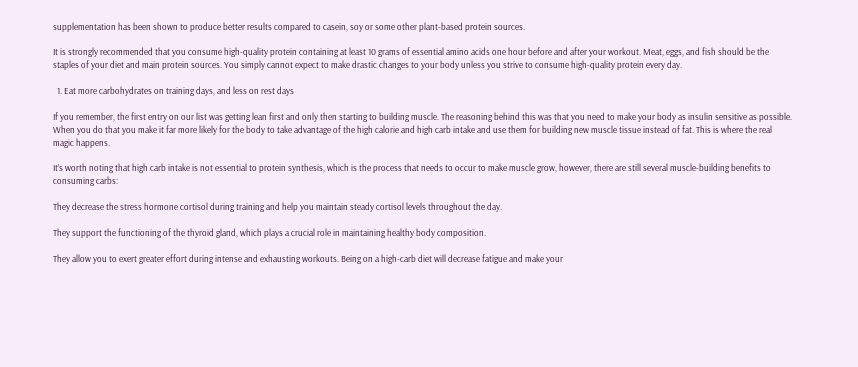supplementation has been shown to produce better results compared to casein, soy or some other plant-based protein sources.

It is strongly recommended that you consume high-quality protein containing at least 10 grams of essential amino acids one hour before and after your workout. Meat, eggs, and fish should be the staples of your diet and main protein sources. You simply cannot expect to make drastic changes to your body unless you strive to consume high-quality protein every day.

  1. Eat more carbohydrates on training days, and less on rest days

If you remember, the first entry on our list was getting lean first and only then starting to building muscle. The reasoning behind this was that you need to make your body as insulin sensitive as possible. When you do that you make it far more likely for the body to take advantage of the high calorie and high carb intake and use them for building new muscle tissue instead of fat. This is where the real magic happens.

It’s worth noting that high carb intake is not essential to protein synthesis, which is the process that needs to occur to make muscle grow, however, there are still several muscle-building benefits to consuming carbs:

They decrease the stress hormone cortisol during training and help you maintain steady cortisol levels throughout the day.

They support the functioning of the thyroid gland, which plays a crucial role in maintaining healthy body composition.

They allow you to exert greater effort during intense and exhausting workouts. Being on a high-carb diet will decrease fatigue and make your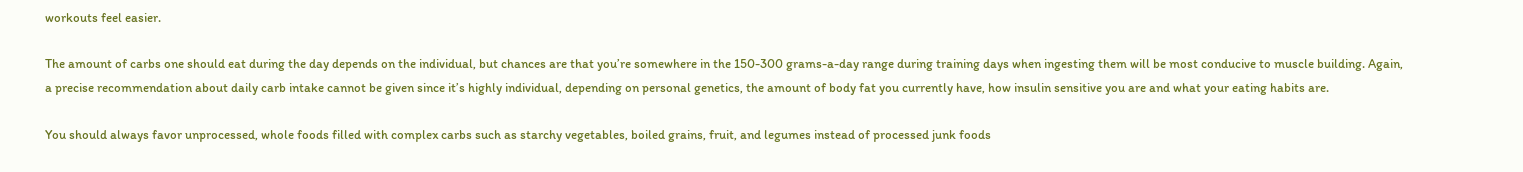workouts feel easier.

The amount of carbs one should eat during the day depends on the individual, but chances are that you’re somewhere in the 150-300 grams-a-day range during training days when ingesting them will be most conducive to muscle building. Again, a precise recommendation about daily carb intake cannot be given since it’s highly individual, depending on personal genetics, the amount of body fat you currently have, how insulin sensitive you are and what your eating habits are.

You should always favor unprocessed, whole foods filled with complex carbs such as starchy vegetables, boiled grains, fruit, and legumes instead of processed junk foods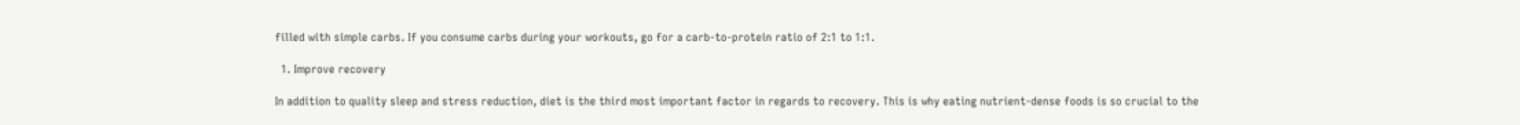filled with simple carbs. If you consume carbs during your workouts, go for a carb-to-protein ratio of 2:1 to 1:1.

  1. Improve recovery

In addition to quality sleep and stress reduction, diet is the third most important factor in regards to recovery. This is why eating nutrient-dense foods is so crucial to the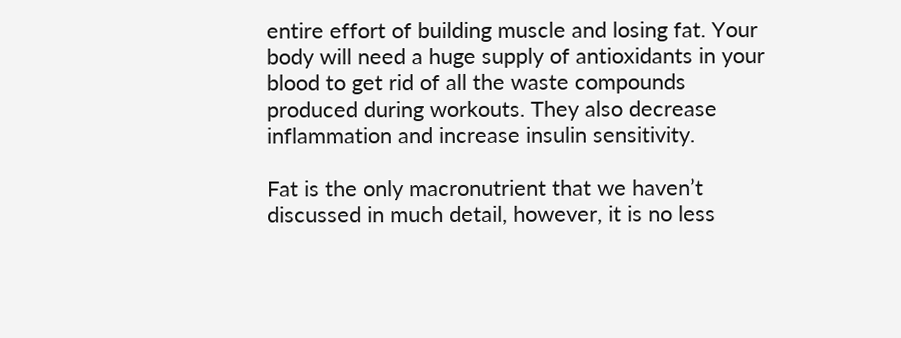entire effort of building muscle and losing fat. Your body will need a huge supply of antioxidants in your blood to get rid of all the waste compounds produced during workouts. They also decrease inflammation and increase insulin sensitivity.

Fat is the only macronutrient that we haven’t discussed in much detail, however, it is no less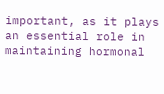important, as it plays an essential role in maintaining hormonal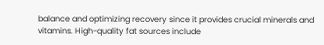balance and optimizing recovery since it provides crucial minerals and vitamins. High-quality fat sources include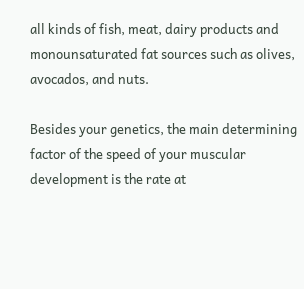all kinds of fish, meat, dairy products and monounsaturated fat sources such as olives, avocados, and nuts.

Besides your genetics, the main determining factor of the speed of your muscular development is the rate at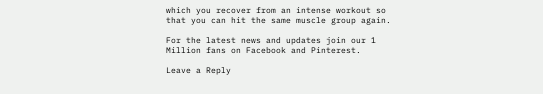which you recover from an intense workout so that you can hit the same muscle group again.

For the latest news and updates join our 1 Million fans on Facebook and Pinterest.

Leave a Reply